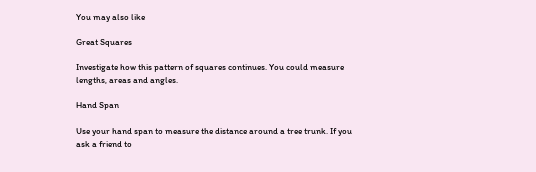You may also like

Great Squares

Investigate how this pattern of squares continues. You could measure lengths, areas and angles.

Hand Span

Use your hand span to measure the distance around a tree trunk. If you ask a friend to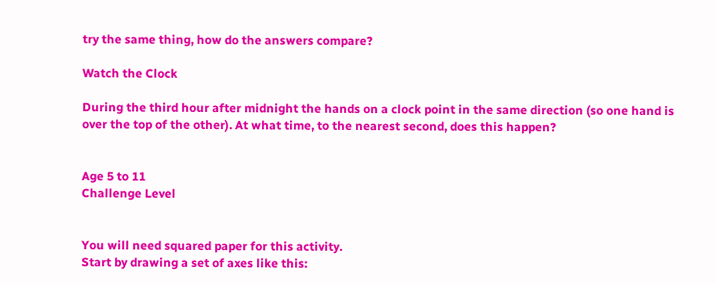try the same thing, how do the answers compare?

Watch the Clock

During the third hour after midnight the hands on a clock point in the same direction (so one hand is over the top of the other). At what time, to the nearest second, does this happen?


Age 5 to 11
Challenge Level


You will need squared paper for this activity.
Start by drawing a set of axes like this: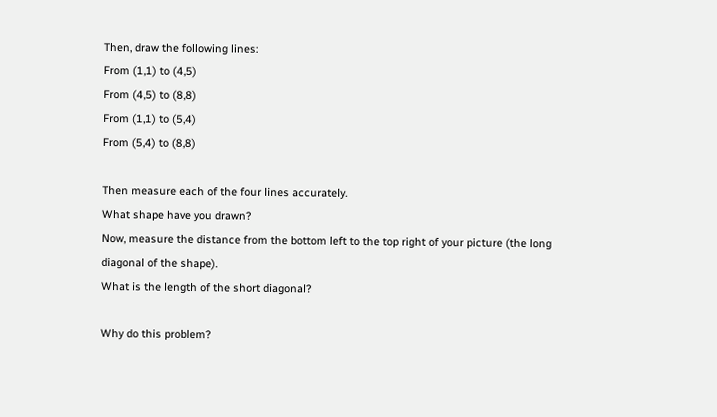Then, draw the following lines:
From (1,1) to (4,5)
From (4,5) to (8,8)
From (1,1) to (5,4)
From (5,4) to (8,8)

Then measure each of the four lines accurately.
What shape have you drawn?
Now, measure the distance from the bottom left to the top right of your picture (the long diagonal of the shape).
What is the length of the short diagonal?

Why do this problem?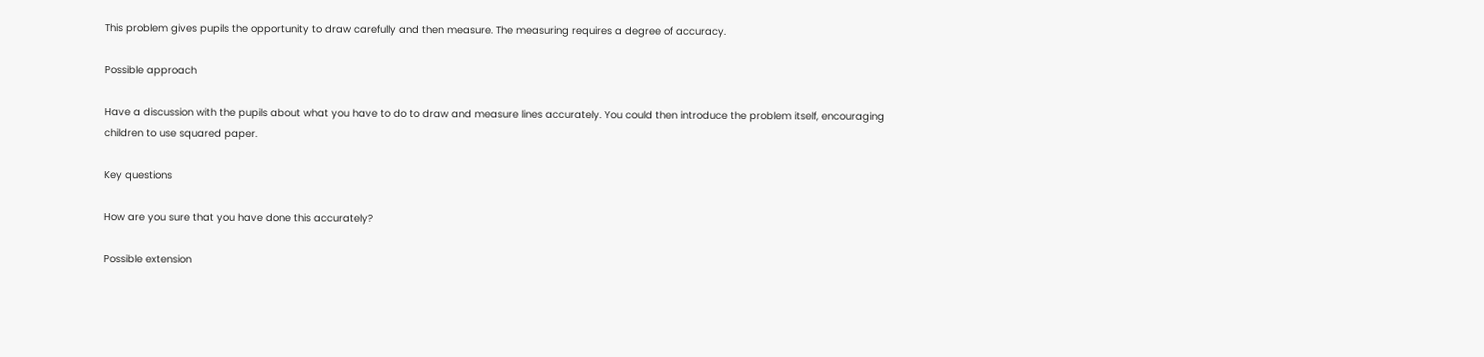This problem gives pupils the opportunity to draw carefully and then measure. The measuring requires a degree of accuracy.

Possible approach

Have a discussion with the pupils about what you have to do to draw and measure lines accurately. You could then introduce the problem itself, encouraging children to use squared paper.

Key questions

How are you sure that you have done this accurately?

Possible extension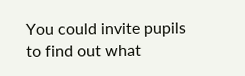You could invite pupils to find out what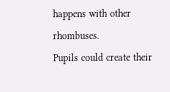happens with other rhombuses.
Pupils could create their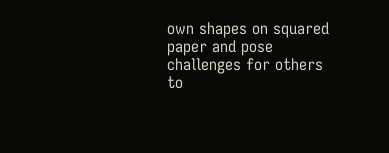own shapes on squared paper and pose challenges for others to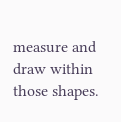measure and draw within those shapes.